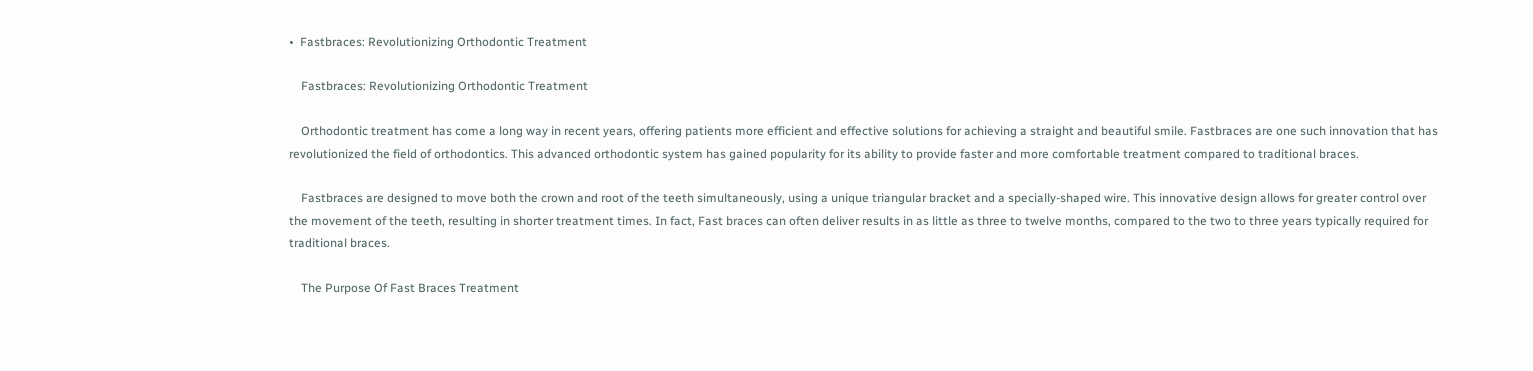•  Fastbraces: Revolutionizing Orthodontic Treatment

    Fastbraces: Revolutionizing Orthodontic Treatment

    Orthodontic treatment has come a long way in recent years, offering patients more efficient and effective solutions for achieving a straight and beautiful smile. Fastbraces are one such innovation that has revolutionized the field of orthodontics. This advanced orthodontic system has gained popularity for its ability to provide faster and more comfortable treatment compared to traditional braces.

    Fastbraces are designed to move both the crown and root of the teeth simultaneously, using a unique triangular bracket and a specially-shaped wire. This innovative design allows for greater control over the movement of the teeth, resulting in shorter treatment times. In fact, Fast braces can often deliver results in as little as three to twelve months, compared to the two to three years typically required for traditional braces.

    The Purpose Of Fast Braces Treatment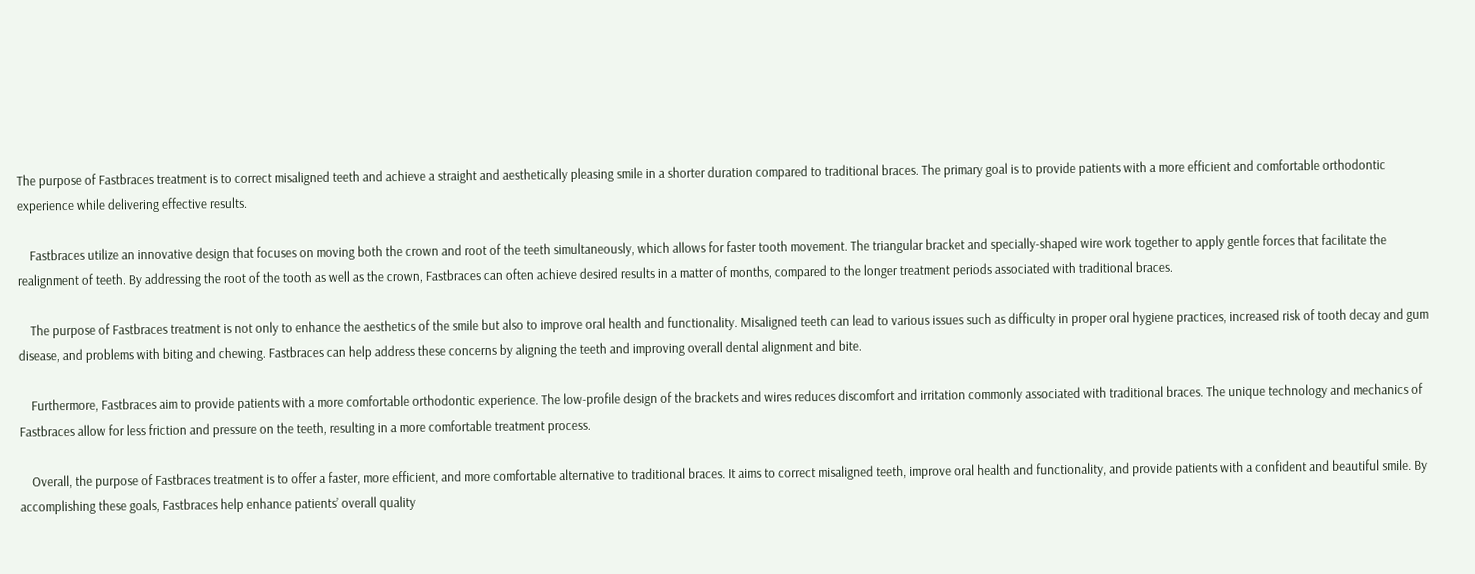The purpose of Fastbraces treatment is to correct misaligned teeth and achieve a straight and aesthetically pleasing smile in a shorter duration compared to traditional braces. The primary goal is to provide patients with a more efficient and comfortable orthodontic experience while delivering effective results.

    Fastbraces utilize an innovative design that focuses on moving both the crown and root of the teeth simultaneously, which allows for faster tooth movement. The triangular bracket and specially-shaped wire work together to apply gentle forces that facilitate the realignment of teeth. By addressing the root of the tooth as well as the crown, Fastbraces can often achieve desired results in a matter of months, compared to the longer treatment periods associated with traditional braces.

    The purpose of Fastbraces treatment is not only to enhance the aesthetics of the smile but also to improve oral health and functionality. Misaligned teeth can lead to various issues such as difficulty in proper oral hygiene practices, increased risk of tooth decay and gum disease, and problems with biting and chewing. Fastbraces can help address these concerns by aligning the teeth and improving overall dental alignment and bite.

    Furthermore, Fastbraces aim to provide patients with a more comfortable orthodontic experience. The low-profile design of the brackets and wires reduces discomfort and irritation commonly associated with traditional braces. The unique technology and mechanics of Fastbraces allow for less friction and pressure on the teeth, resulting in a more comfortable treatment process.

    Overall, the purpose of Fastbraces treatment is to offer a faster, more efficient, and more comfortable alternative to traditional braces. It aims to correct misaligned teeth, improve oral health and functionality, and provide patients with a confident and beautiful smile. By accomplishing these goals, Fastbraces help enhance patients’ overall quality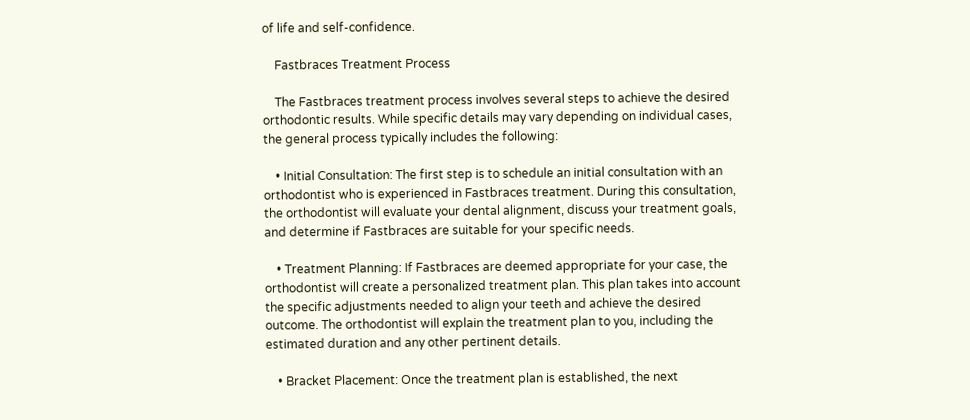of life and self-confidence.

    Fastbraces Treatment Process

    The Fastbraces treatment process involves several steps to achieve the desired orthodontic results. While specific details may vary depending on individual cases, the general process typically includes the following:

    • Initial Consultation: The first step is to schedule an initial consultation with an orthodontist who is experienced in Fastbraces treatment. During this consultation, the orthodontist will evaluate your dental alignment, discuss your treatment goals, and determine if Fastbraces are suitable for your specific needs.

    • Treatment Planning: If Fastbraces are deemed appropriate for your case, the orthodontist will create a personalized treatment plan. This plan takes into account the specific adjustments needed to align your teeth and achieve the desired outcome. The orthodontist will explain the treatment plan to you, including the estimated duration and any other pertinent details.

    • Bracket Placement: Once the treatment plan is established, the next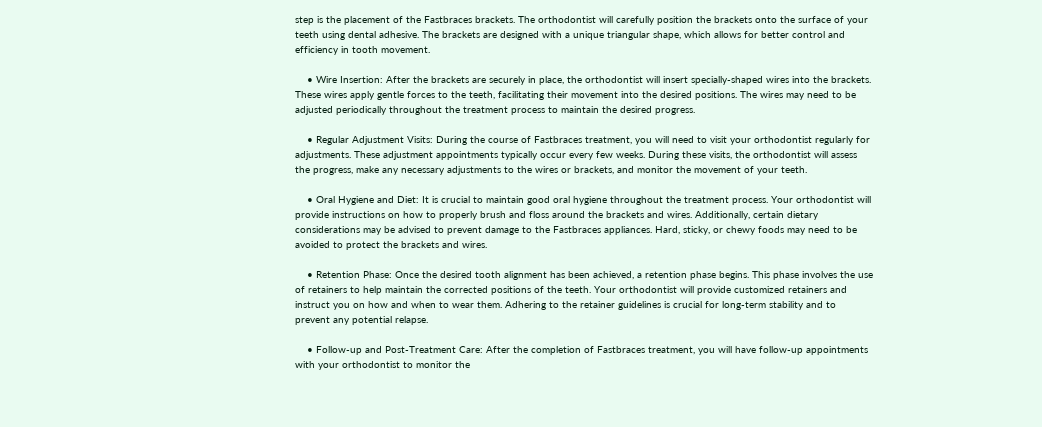step is the placement of the Fastbraces brackets. The orthodontist will carefully position the brackets onto the surface of your teeth using dental adhesive. The brackets are designed with a unique triangular shape, which allows for better control and efficiency in tooth movement.

    • Wire Insertion: After the brackets are securely in place, the orthodontist will insert specially-shaped wires into the brackets. These wires apply gentle forces to the teeth, facilitating their movement into the desired positions. The wires may need to be adjusted periodically throughout the treatment process to maintain the desired progress.

    • Regular Adjustment Visits: During the course of Fastbraces treatment, you will need to visit your orthodontist regularly for adjustments. These adjustment appointments typically occur every few weeks. During these visits, the orthodontist will assess the progress, make any necessary adjustments to the wires or brackets, and monitor the movement of your teeth.

    • Oral Hygiene and Diet: It is crucial to maintain good oral hygiene throughout the treatment process. Your orthodontist will provide instructions on how to properly brush and floss around the brackets and wires. Additionally, certain dietary considerations may be advised to prevent damage to the Fastbraces appliances. Hard, sticky, or chewy foods may need to be avoided to protect the brackets and wires.

    • Retention Phase: Once the desired tooth alignment has been achieved, a retention phase begins. This phase involves the use of retainers to help maintain the corrected positions of the teeth. Your orthodontist will provide customized retainers and instruct you on how and when to wear them. Adhering to the retainer guidelines is crucial for long-term stability and to prevent any potential relapse.

    • Follow-up and Post-Treatment Care: After the completion of Fastbraces treatment, you will have follow-up appointments with your orthodontist to monitor the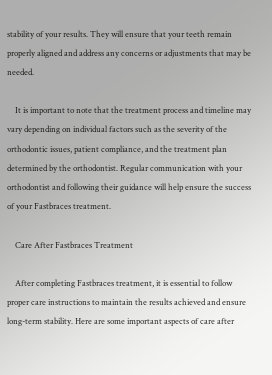stability of your results. They will ensure that your teeth remain properly aligned and address any concerns or adjustments that may be needed.

    It is important to note that the treatment process and timeline may vary depending on individual factors such as the severity of the orthodontic issues, patient compliance, and the treatment plan determined by the orthodontist. Regular communication with your orthodontist and following their guidance will help ensure the success of your Fastbraces treatment.

    Care After Fastbraces Treatment

    After completing Fastbraces treatment, it is essential to follow proper care instructions to maintain the results achieved and ensure long-term stability. Here are some important aspects of care after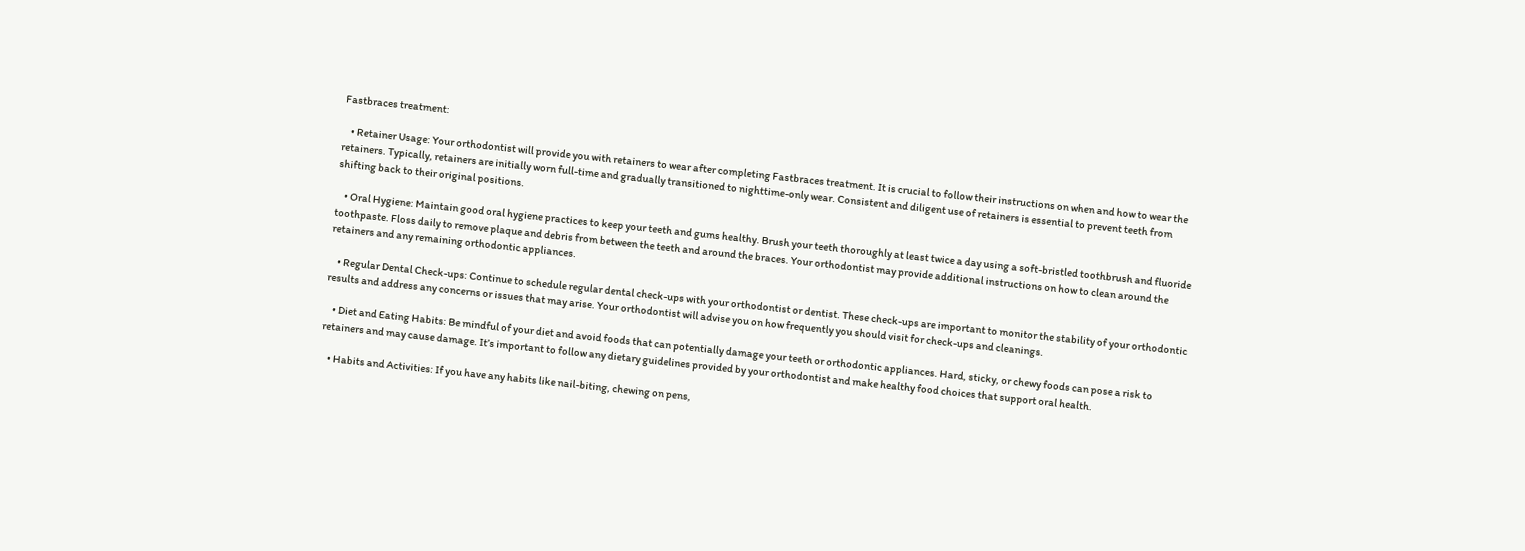Fastbraces treatment:

    • Retainer Usage: Your orthodontist will provide you with retainers to wear after completing Fastbraces treatment. It is crucial to follow their instructions on when and how to wear the retainers. Typically, retainers are initially worn full-time and gradually transitioned to nighttime-only wear. Consistent and diligent use of retainers is essential to prevent teeth from shifting back to their original positions.

    • Oral Hygiene: Maintain good oral hygiene practices to keep your teeth and gums healthy. Brush your teeth thoroughly at least twice a day using a soft-bristled toothbrush and fluoride toothpaste. Floss daily to remove plaque and debris from between the teeth and around the braces. Your orthodontist may provide additional instructions on how to clean around the retainers and any remaining orthodontic appliances.

    • Regular Dental Check-ups: Continue to schedule regular dental check-ups with your orthodontist or dentist. These check-ups are important to monitor the stability of your orthodontic results and address any concerns or issues that may arise. Your orthodontist will advise you on how frequently you should visit for check-ups and cleanings.

    • Diet and Eating Habits: Be mindful of your diet and avoid foods that can potentially damage your teeth or orthodontic appliances. Hard, sticky, or chewy foods can pose a risk to retainers and may cause damage. It’s important to follow any dietary guidelines provided by your orthodontist and make healthy food choices that support oral health.

    • Habits and Activities: If you have any habits like nail-biting, chewing on pens,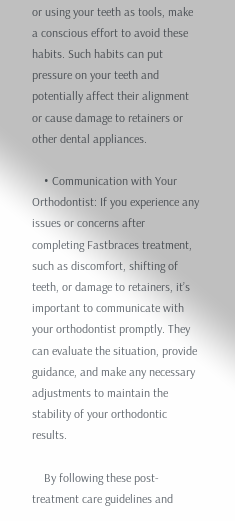or using your teeth as tools, make a conscious effort to avoid these habits. Such habits can put pressure on your teeth and potentially affect their alignment or cause damage to retainers or other dental appliances.

    • Communication with Your Orthodontist: If you experience any issues or concerns after completing Fastbraces treatment, such as discomfort, shifting of teeth, or damage to retainers, it’s important to communicate with your orthodontist promptly. They can evaluate the situation, provide guidance, and make any necessary adjustments to maintain the stability of your orthodontic results.

    By following these post-treatment care guidelines and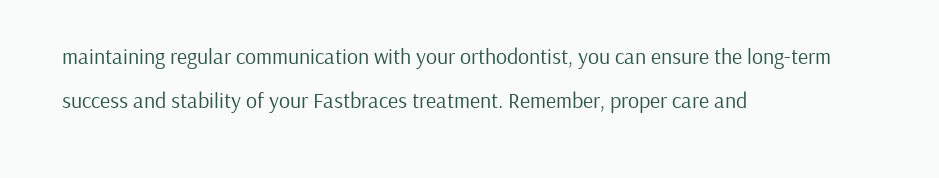maintaining regular communication with your orthodontist, you can ensure the long-term success and stability of your Fastbraces treatment. Remember, proper care and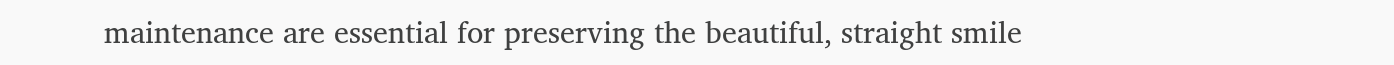maintenance are essential for preserving the beautiful, straight smile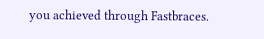you achieved through Fastbraces.